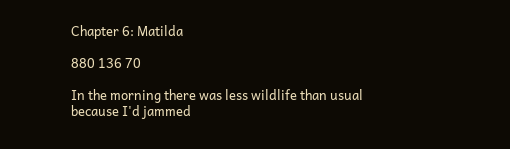Chapter 6: Matilda

880 136 70

In the morning there was less wildlife than usual because I'd jammed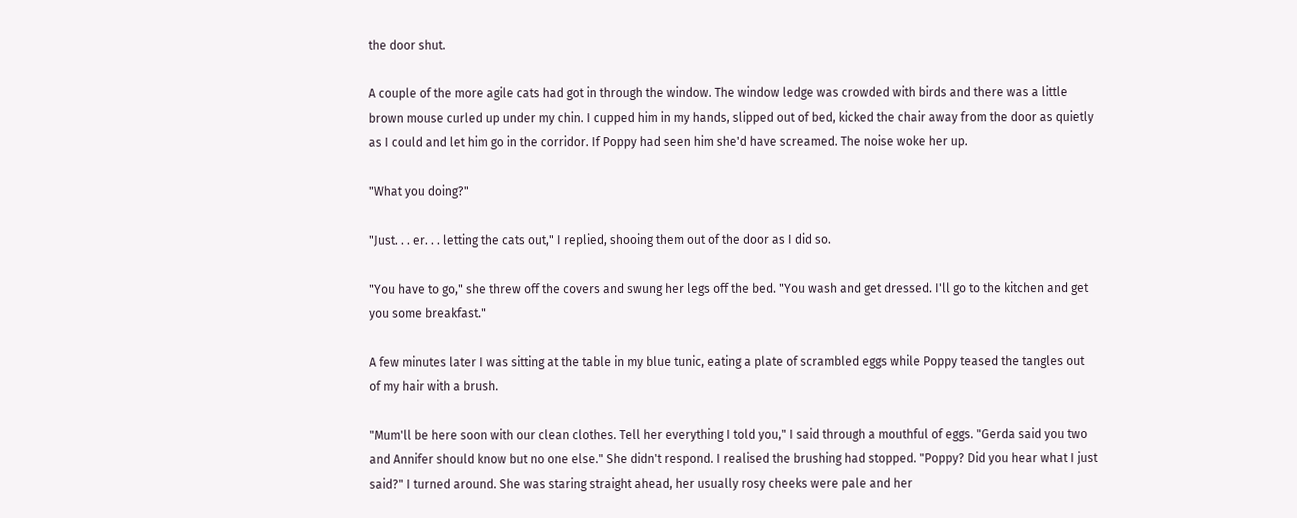the door shut.

A couple of the more agile cats had got in through the window. The window ledge was crowded with birds and there was a little brown mouse curled up under my chin. I cupped him in my hands, slipped out of bed, kicked the chair away from the door as quietly as I could and let him go in the corridor. If Poppy had seen him she'd have screamed. The noise woke her up.

"What you doing?"

"Just. . . er. . . letting the cats out," I replied, shooing them out of the door as I did so.

"You have to go," she threw off the covers and swung her legs off the bed. "You wash and get dressed. I'll go to the kitchen and get you some breakfast."

A few minutes later I was sitting at the table in my blue tunic, eating a plate of scrambled eggs while Poppy teased the tangles out of my hair with a brush.

"Mum'll be here soon with our clean clothes. Tell her everything I told you," I said through a mouthful of eggs. "Gerda said you two and Annifer should know but no one else." She didn't respond. I realised the brushing had stopped. "Poppy? Did you hear what I just said?" I turned around. She was staring straight ahead, her usually rosy cheeks were pale and her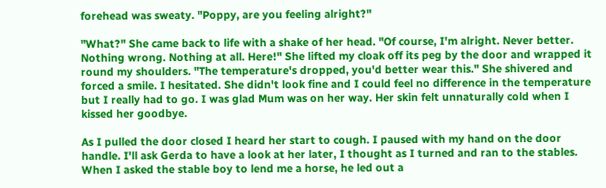forehead was sweaty. "Poppy, are you feeling alright?"

"What?" She came back to life with a shake of her head. "Of course, I'm alright. Never better. Nothing wrong. Nothing at all. Here!" She lifted my cloak off its peg by the door and wrapped it round my shoulders. "The temperature's dropped, you'd better wear this." She shivered and forced a smile. I hesitated. She didn't look fine and I could feel no difference in the temperature but I really had to go. I was glad Mum was on her way. Her skin felt unnaturally cold when I kissed her goodbye.

As I pulled the door closed I heard her start to cough. I paused with my hand on the door handle. I'll ask Gerda to have a look at her later, I thought as I turned and ran to the stables. When I asked the stable boy to lend me a horse, he led out a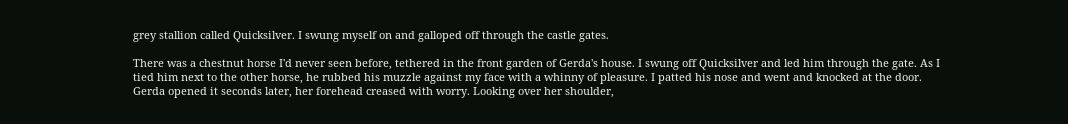grey stallion called Quicksilver. I swung myself on and galloped off through the castle gates.

There was a chestnut horse I'd never seen before, tethered in the front garden of Gerda's house. I swung off Quicksilver and led him through the gate. As I tied him next to the other horse, he rubbed his muzzle against my face with a whinny of pleasure. I patted his nose and went and knocked at the door. Gerda opened it seconds later, her forehead creased with worry. Looking over her shoulder,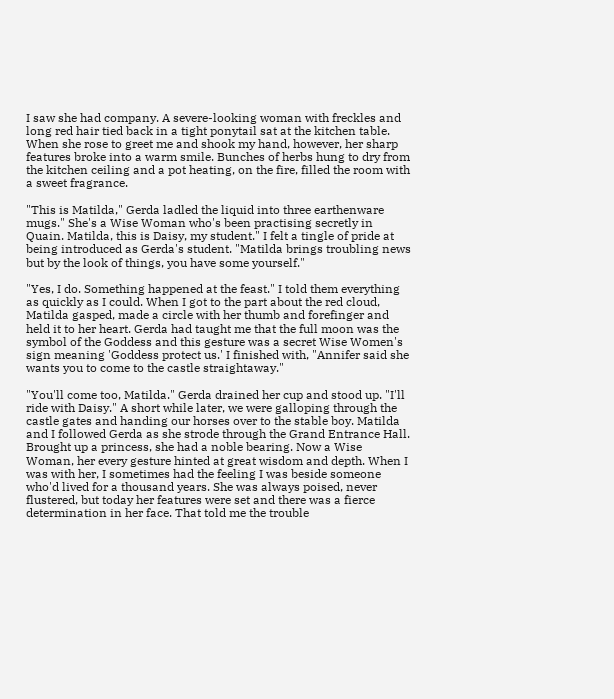I saw she had company. A severe-looking woman with freckles and long red hair tied back in a tight ponytail sat at the kitchen table. When she rose to greet me and shook my hand, however, her sharp features broke into a warm smile. Bunches of herbs hung to dry from the kitchen ceiling and a pot heating, on the fire, filled the room with a sweet fragrance.

"This is Matilda," Gerda ladled the liquid into three earthenware mugs." She's a Wise Woman who's been practising secretly in Quain. Matilda, this is Daisy, my student." I felt a tingle of pride at being introduced as Gerda's student. "Matilda brings troubling news but by the look of things, you have some yourself."

"Yes, I do. Something happened at the feast." I told them everything as quickly as I could. When I got to the part about the red cloud, Matilda gasped, made a circle with her thumb and forefinger and held it to her heart. Gerda had taught me that the full moon was the symbol of the Goddess and this gesture was a secret Wise Women's sign meaning 'Goddess protect us.' I finished with, "Annifer said she wants you to come to the castle straightaway."

"You'll come too, Matilda." Gerda drained her cup and stood up. "I'll ride with Daisy." A short while later, we were galloping through the castle gates and handing our horses over to the stable boy. Matilda and I followed Gerda as she strode through the Grand Entrance Hall. Brought up a princess, she had a noble bearing. Now a Wise Woman, her every gesture hinted at great wisdom and depth. When I was with her, I sometimes had the feeling I was beside someone who'd lived for a thousand years. She was always poised, never flustered, but today her features were set and there was a fierce determination in her face. That told me the trouble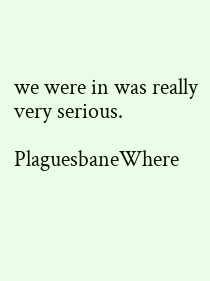we were in was really very serious.

PlaguesbaneWhere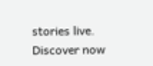stories live. Discover now